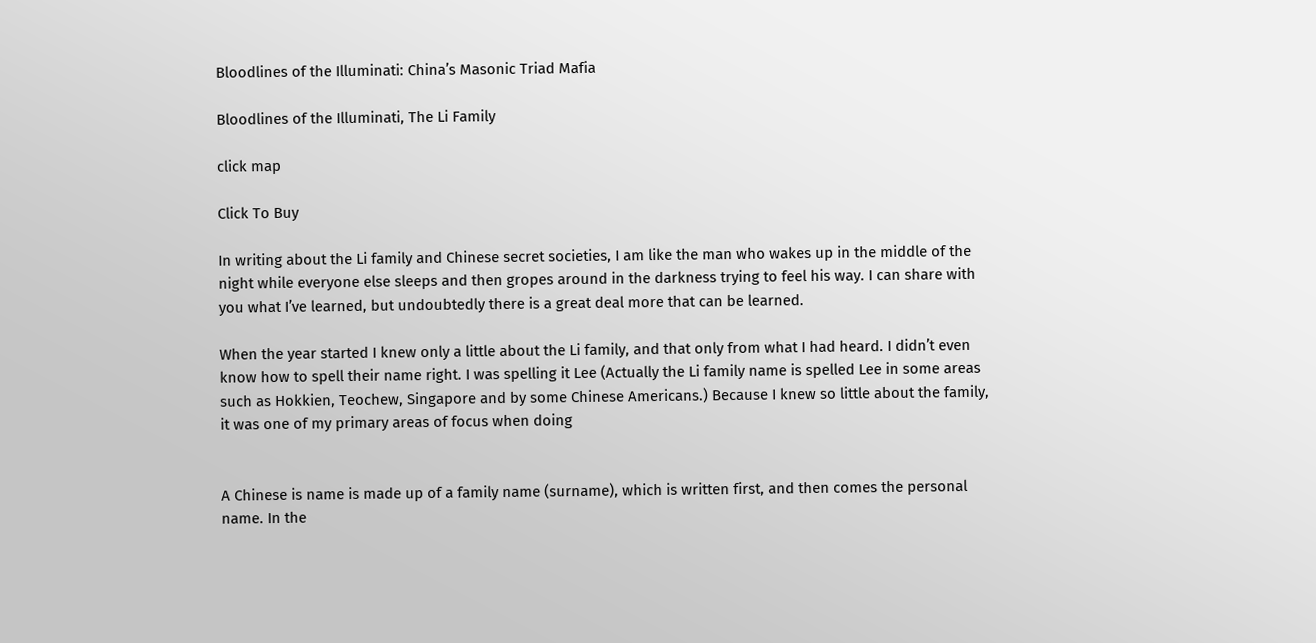Bloodlines of the Illuminati: China’s Masonic Triad Mafia

Bloodlines of the Illuminati, The Li Family

click map

Click To Buy

In writing about the Li family and Chinese secret societies, I am like the man who wakes up in the middle of the night while everyone else sleeps and then gropes around in the darkness trying to feel his way. I can share with you what I’ve learned, but undoubtedly there is a great deal more that can be learned.

When the year started I knew only a little about the Li family, and that only from what I had heard. I didn’t even know how to spell their name right. I was spelling it Lee (Actually the Li family name is spelled Lee in some areas such as Hokkien, Teochew, Singapore and by some Chinese Americans.) Because I knew so little about the family, it was one of my primary areas of focus when doing


A Chinese is name is made up of a family name (surname), which is written first, and then comes the personal name. In the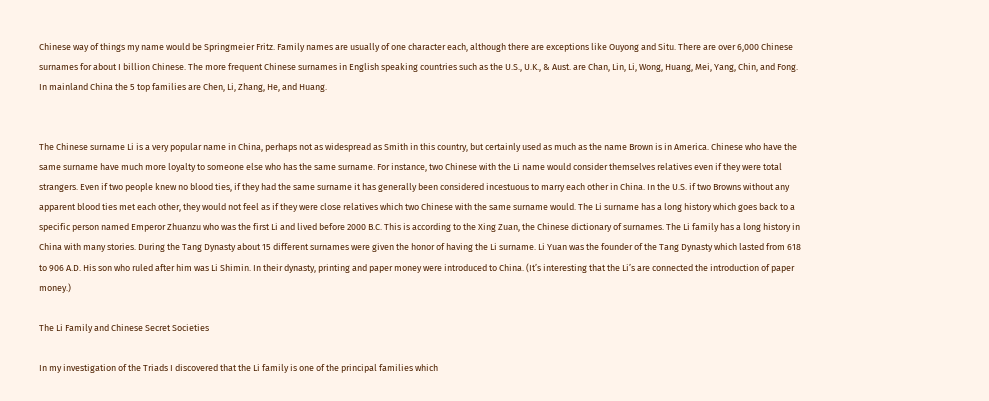Chinese way of things my name would be Springmeier Fritz. Family names are usually of one character each, although there are exceptions like Ouyong and Situ. There are over 6,000 Chinese surnames for about I billion Chinese. The more frequent Chinese surnames in English speaking countries such as the U.S., U.K., & Aust. are Chan, Lin, Li, Wong, Huang, Mei, Yang, Chin, and Fong. In mainland China the 5 top families are Chen, Li, Zhang, He, and Huang.


The Chinese surname Li is a very popular name in China, perhaps not as widespread as Smith in this country, but certainly used as much as the name Brown is in America. Chinese who have the same surname have much more loyalty to someone else who has the same surname. For instance, two Chinese with the Li name would consider themselves relatives even if they were total strangers. Even if two people knew no blood ties, if they had the same surname it has generally been considered incestuous to marry each other in China. In the U.S. if two Browns without any apparent blood ties met each other, they would not feel as if they were close relatives which two Chinese with the same surname would. The Li surname has a long history which goes back to a specific person named Emperor Zhuanzu who was the first Li and lived before 2000 B.C. This is according to the Xing Zuan, the Chinese dictionary of surnames. The Li family has a long history in China with many stories. During the Tang Dynasty about 15 different surnames were given the honor of having the Li surname. Li Yuan was the founder of the Tang Dynasty which lasted from 618 to 906 A.D. His son who ruled after him was Li Shimin. In their dynasty, printing and paper money were introduced to China. (It’s interesting that the Li’s are connected the introduction of paper money.)

The Li Family and Chinese Secret Societies

In my investigation of the Triads I discovered that the Li family is one of the principal families which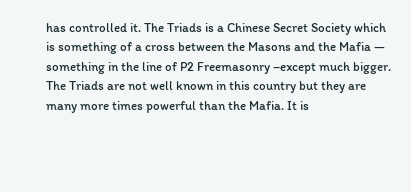has controlled it. The Triads is a Chinese Secret Society which is something of a cross between the Masons and the Mafia — something in the line of P2 Freemasonry –except much bigger. The Triads are not well known in this country but they are many more times powerful than the Mafia. It is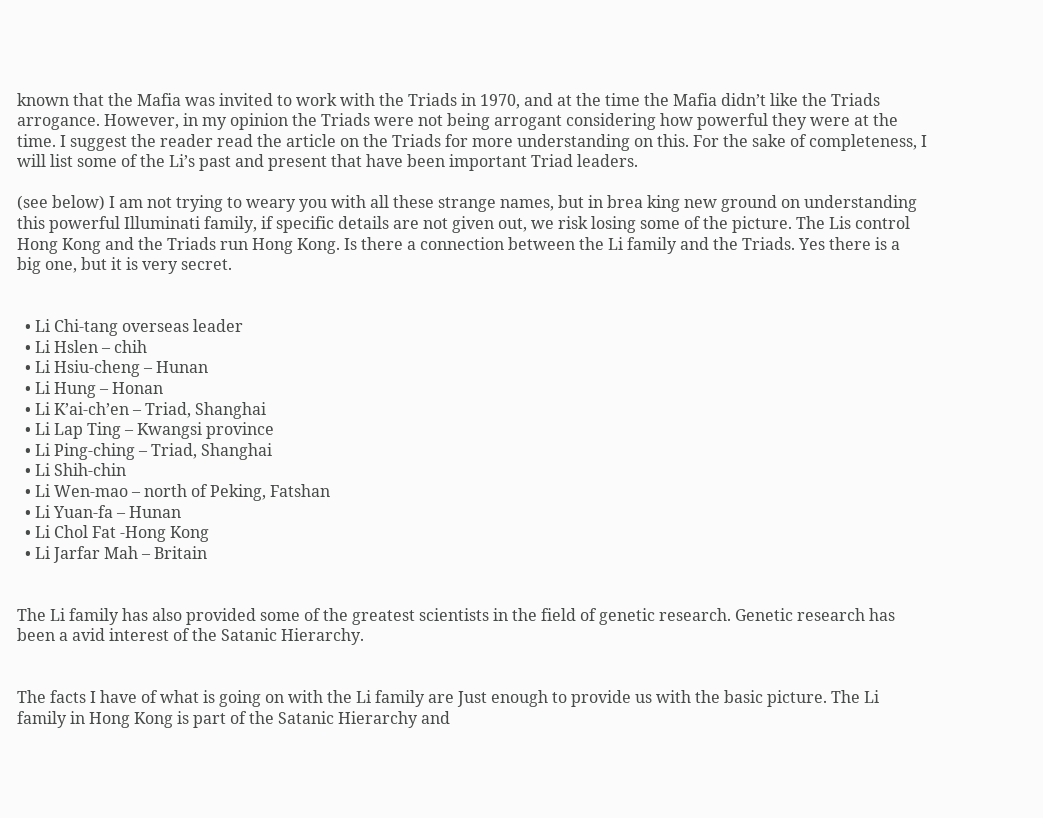known that the Mafia was invited to work with the Triads in 1970, and at the time the Mafia didn’t like the Triads arrogance. However, in my opinion the Triads were not being arrogant considering how powerful they were at the time. I suggest the reader read the article on the Triads for more understanding on this. For the sake of completeness, I will list some of the Li’s past and present that have been important Triad leaders.

(see below) I am not trying to weary you with all these strange names, but in brea king new ground on understanding this powerful Illuminati family, if specific details are not given out, we risk losing some of the picture. The Lis control Hong Kong and the Triads run Hong Kong. Is there a connection between the Li family and the Triads. Yes there is a big one, but it is very secret.


  • Li Chi-tang overseas leader
  • Li Hslen – chih
  • Li Hsiu-cheng – Hunan
  • Li Hung – Honan
  • Li K’ai-ch’en – Triad, Shanghai
  • Li Lap Ting – Kwangsi province
  • Li Ping-ching – Triad, Shanghai
  • Li Shih-chin
  • Li Wen-mao – north of Peking, Fatshan
  • Li Yuan-fa – Hunan
  • Li Chol Fat -Hong Kong
  • Li Jarfar Mah – Britain


The Li family has also provided some of the greatest scientists in the field of genetic research. Genetic research has been a avid interest of the Satanic Hierarchy.


The facts I have of what is going on with the Li family are Just enough to provide us with the basic picture. The Li family in Hong Kong is part of the Satanic Hierarchy and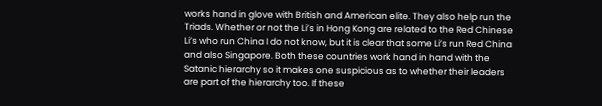works hand in glove with British and American elite. They also help run the Triads. Whether or not the Li’s in Hong Kong are related to the Red Chinese Li’s who run China I do not know, but it is clear that some Li’s run Red China and also Singapore. Both these countries work hand in hand with the Satanic hierarchy so it makes one suspicious as to whether their leaders are part of the hierarchy too. If these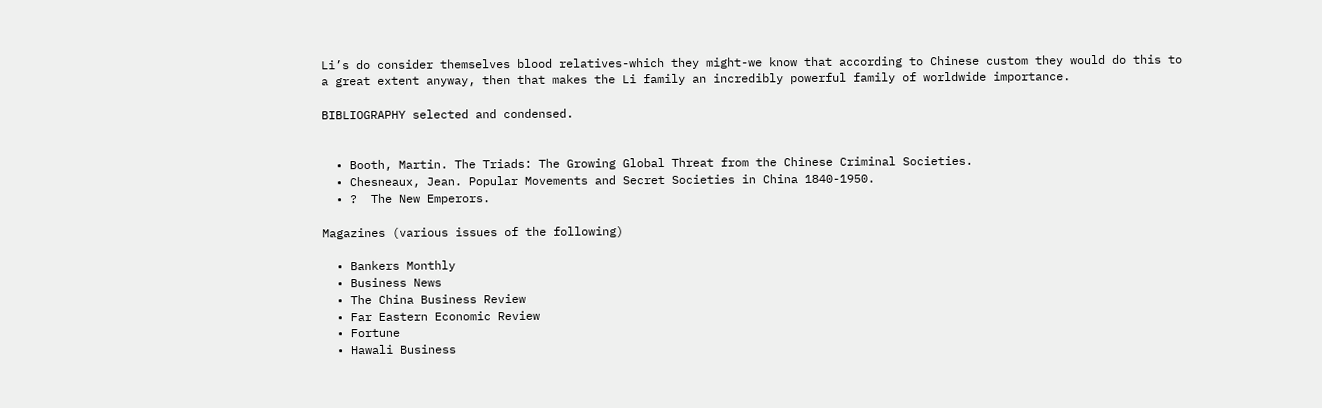Li’s do consider themselves blood relatives-which they might-we know that according to Chinese custom they would do this to a great extent anyway, then that makes the Li family an incredibly powerful family of worldwide importance.

BIBLIOGRAPHY selected and condensed.


  • Booth, Martin. The Triads: The Growing Global Threat from the Chinese Criminal Societies.
  • Chesneaux, Jean. Popular Movements and Secret Societies in China 1840-1950.
  • ?  The New Emperors.

Magazines (various issues of the following)

  • Bankers Monthly
  • Business News
  • The China Business Review
  • Far Eastern Economic Review
  • Fortune
  • Hawali Business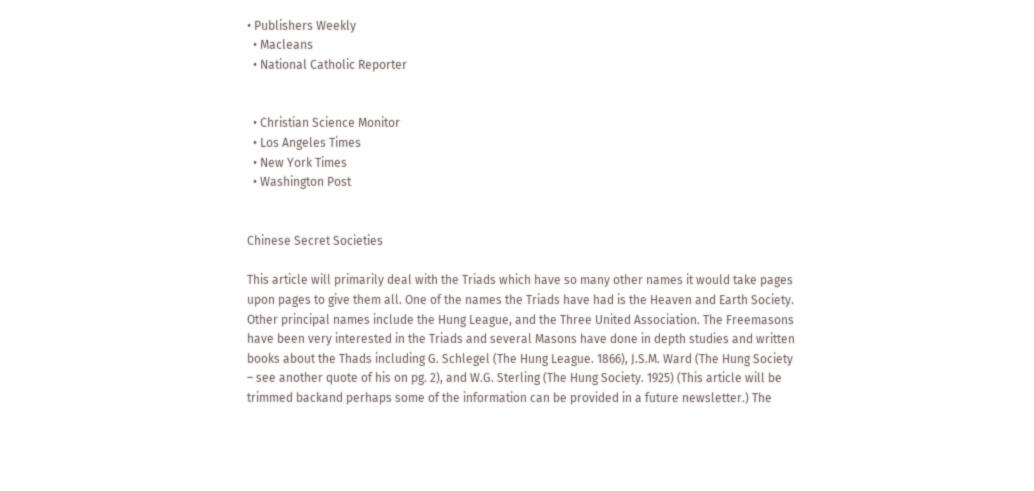• Publishers Weekly
  • Macleans
  • National Catholic Reporter


  • Christian Science Monitor
  • Los Angeles Times
  • New York Times
  • Washington Post


Chinese Secret Societies

This article will primarily deal with the Triads which have so many other names it would take pages upon pages to give them all. One of the names the Triads have had is the Heaven and Earth Society. Other principal names include the Hung League, and the Three United Association. The Freemasons have been very interested in the Triads and several Masons have done in depth studies and written books about the Thads including G. Schlegel (The Hung League. 1866), J.S.M. Ward (The Hung Society – see another quote of his on pg. 2), and W.G. Sterling (The Hung Society. 1925) (This article will be trimmed backand perhaps some of the information can be provided in a future newsletter.) The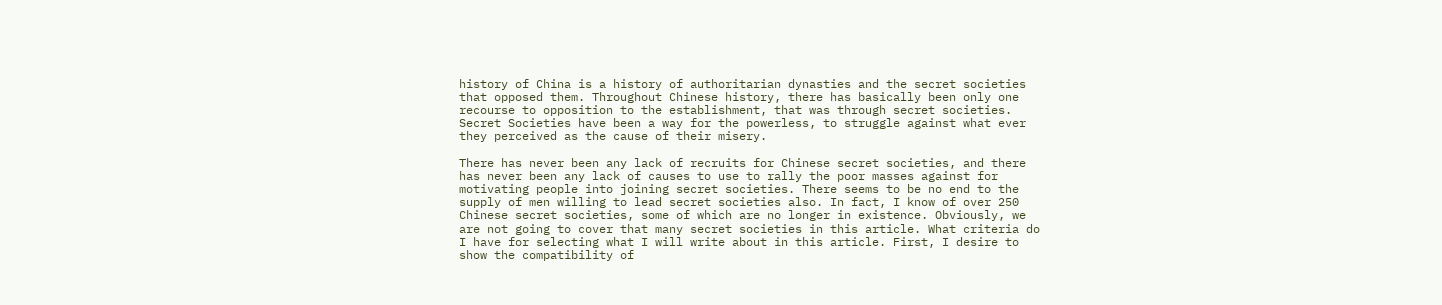history of China is a history of authoritarian dynasties and the secret societies that opposed them. Throughout Chinese history, there has basically been only one recourse to opposition to the establishment, that was through secret societies. Secret Societies have been a way for the powerless, to struggle against what ever they perceived as the cause of their misery.

There has never been any lack of recruits for Chinese secret societies, and there has never been any lack of causes to use to rally the poor masses against for motivating people into joining secret societies. There seems to be no end to the supply of men willing to lead secret societies also. In fact, I know of over 250 Chinese secret societies, some of which are no longer in existence. Obviously, we are not going to cover that many secret societies in this article. What criteria do I have for selecting what I will write about in this article. First, I desire to show the compatibility of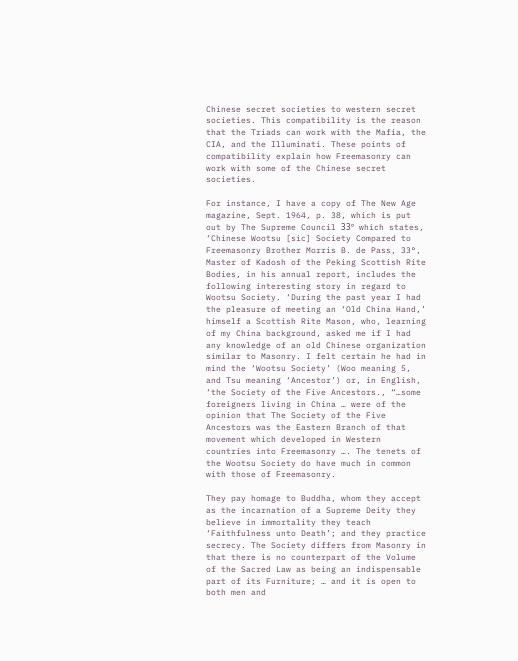Chinese secret societies to western secret societies. This compatibility is the reason that the Triads can work with the Mafia, the CIA, and the Illuminati. These points of compatibility explain how Freemasonry can work with some of the Chinese secret societies.

For instance, I have a copy of The New Age magazine, Sept. 1964, p. 38, which is put out by The Supreme Council 33º which states, ‘Chinese Wootsu [sic] Society Compared to Freemasonry Brother Morris B. de Pass, 33°, Master of Kadosh of the Peking Scottish Rite Bodies, in his annual report, includes the following interesting story in regard to Wootsu Society. ‘During the past year I had the pleasure of meeting an ‘Old China Hand,’ himself a Scottish Rite Mason, who, learning of my China background, asked me if I had any knowledge of an old Chinese organization similar to Masonry. I felt certain he had in mind the ‘Wootsu Society’ (Woo meaning 5, and Tsu meaning ‘Ancestor’) or, in English, ‘the Society of the Five Ancestors., “…some foreigners living in China … were of the opinion that The Society of the Five Ancestors was the Eastern Branch of that movement which developed in Western countries into Freemasonry …. The tenets of the Wootsu Society do have much in common with those of Freemasonry.

They pay homage to Buddha, whom they accept as the incarnation of a Supreme Deity they believe in immortality they teach ‘Faithfulness unto Death’; and they practice secrecy. The Society differs from Masonry in that there is no counterpart of the Volume of the Sacred Law as being an indispensable part of its Furniture; … and it is open to both men and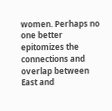women. Perhaps no one better epitomizes the connections and overlap between East and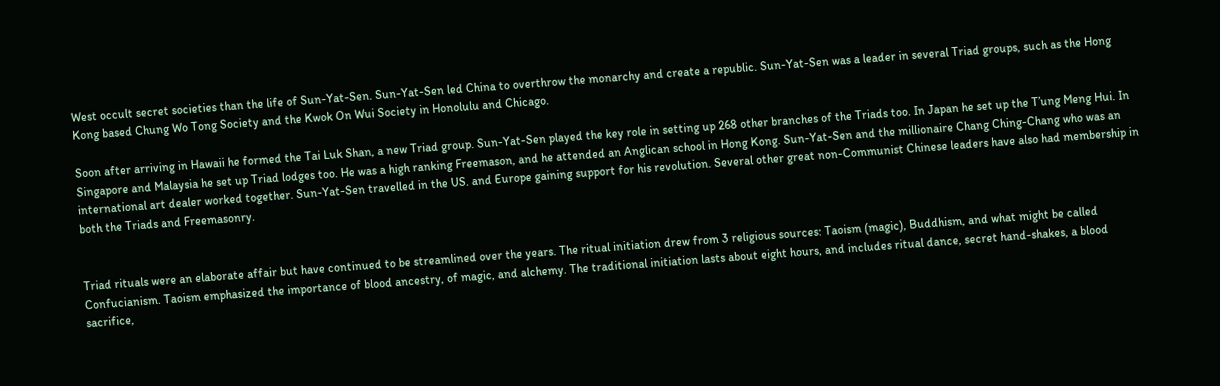West occult secret societies than the life of Sun-Yat-Sen. Sun-Yat-Sen led China to overthrow the monarchy and create a republic. Sun-Yat-Sen was a leader in several Triad groups, such as the Hong Kong based Chung Wo Tong Society and the Kwok On Wui Society in Honolulu and Chicago.

Soon after arriving in Hawaii he formed the Tai Luk Shan, a new Triad group. Sun-Yat-Sen played the key role in setting up 268 other branches of the Triads too. In Japan he set up the T’ung Meng Hui. In Singapore and Malaysia he set up Triad lodges too. He was a high ranking Freemason, and he attended an Anglican school in Hong Kong. Sun-Yat-Sen and the millionaire Chang Ching-Chang who was an international art dealer worked together. Sun-Yat-Sen travelled in the US. and Europe gaining support for his revolution. Several other great non-Communist Chinese leaders have also had membership in both the Triads and Freemasonry.


Triad rituals were an elaborate affair but have continued to be streamlined over the years. The ritual initiation drew from 3 religious sources: Taoism (magic), Buddhism, and what might be called Confucianism. Taoism emphasized the importance of blood ancestry, of magic, and alchemy. The traditional initiation lasts about eight hours, and includes ritual dance, secret hand-shakes, a blood sacrifice,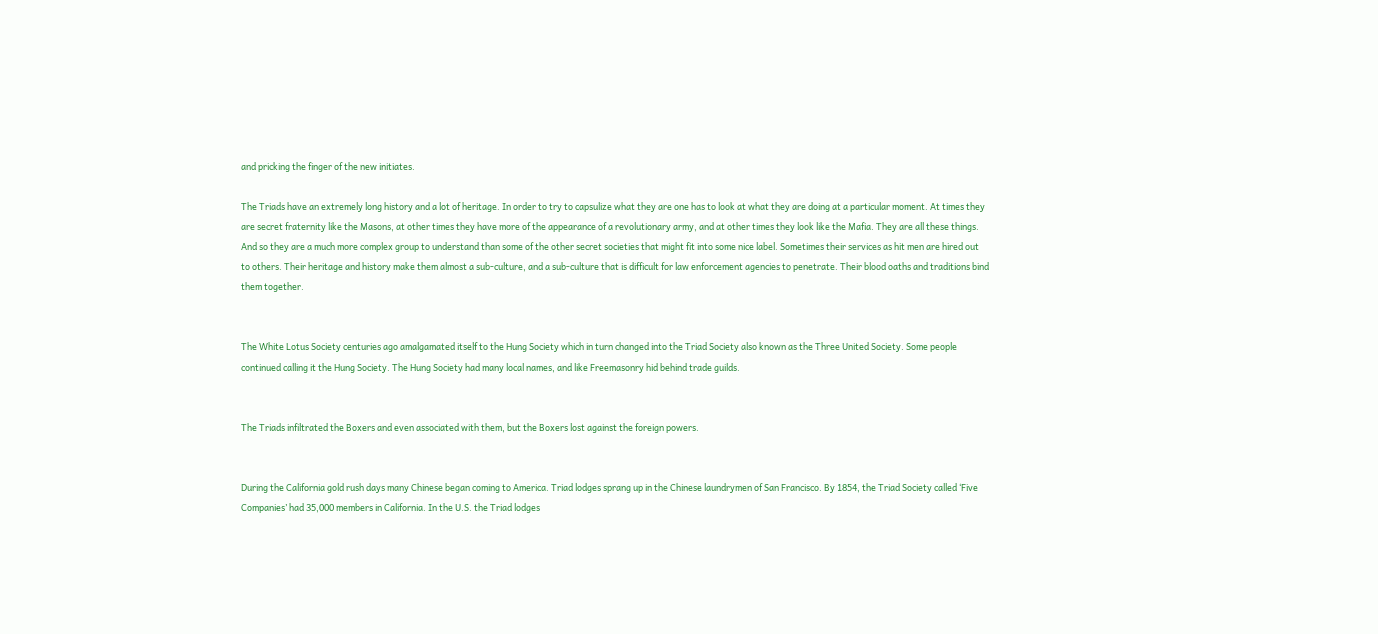and pricking the finger of the new initiates.

The Triads have an extremely long history and a lot of heritage. In order to try to capsulize what they are one has to look at what they are doing at a particular moment. At times they are secret fraternity like the Masons, at other times they have more of the appearance of a revolutionary army, and at other times they look like the Mafia. They are all these things. And so they are a much more complex group to understand than some of the other secret societies that might fit into some nice label. Sometimes their services as hit men are hired out to others. Their heritage and history make them almost a sub-culture, and a sub-culture that is difficult for law enforcement agencies to penetrate. Their blood oaths and traditions bind them together.


The White Lotus Society centuries ago amalgamated itself to the Hung Society which in turn changed into the Triad Society also known as the Three United Society. Some people continued calling it the Hung Society. The Hung Society had many local names, and like Freemasonry hid behind trade guilds.


The Triads infiltrated the Boxers and even associated with them, but the Boxers lost against the foreign powers.


During the California gold rush days many Chinese began coming to America. Triad lodges sprang up in the Chinese laundrymen of San Francisco. By 1854, the Triad Society called ‘Five Companies’ had 35,000 members in California. In the U.S. the Triad lodges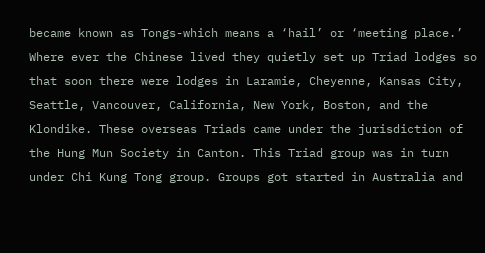became known as Tongs-which means a ‘hail’ or ‘meeting place.’ Where ever the Chinese lived they quietly set up Triad lodges so that soon there were lodges in Laramie, Cheyenne, Kansas City, Seattle, Vancouver, California, New York, Boston, and the Klondike. These overseas Triads came under the jurisdiction of the Hung Mun Society in Canton. This Triad group was in turn under Chi Kung Tong group. Groups got started in Australia and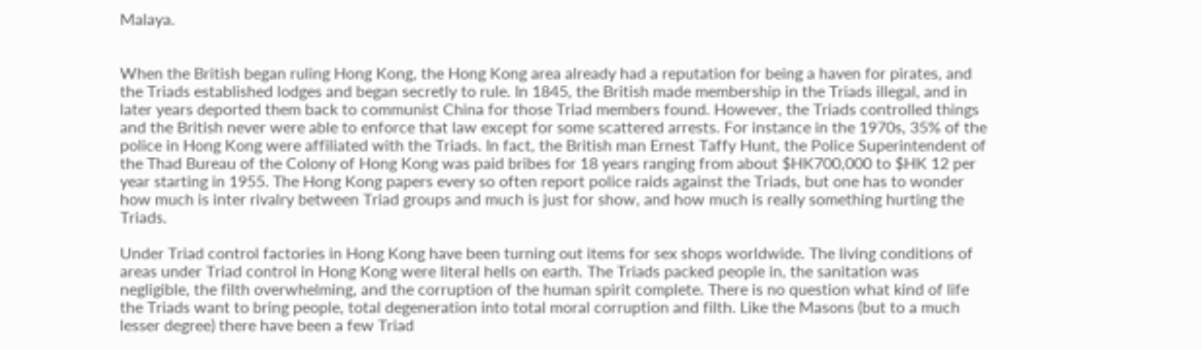Malaya.


When the British began ruling Hong Kong, the Hong Kong area already had a reputation for being a haven for pirates, and the Triads established lodges and began secretly to rule. In 1845, the British made membership in the Triads illegal, and in later years deported them back to communist China for those Triad members found. However, the Triads controlled things and the British never were able to enforce that law except for some scattered arrests. For instance in the 1970s, 35% of the police in Hong Kong were affiliated with the Triads. In fact, the British man Ernest Taffy Hunt, the Police Superintendent of the Thad Bureau of the Colony of Hong Kong was paid bribes for 18 years ranging from about $HK700,000 to $HK 12 per year starting in 1955. The Hong Kong papers every so often report police raids against the Triads, but one has to wonder how much is inter rivalry between Triad groups and much is just for show, and how much is really something hurting the Triads.

Under Triad control factories in Hong Kong have been turning out items for sex shops worldwide. The living conditions of areas under Triad control in Hong Kong were literal hells on earth. The Triads packed people in, the sanitation was negligible, the filth overwhelming, and the corruption of the human spirit complete. There is no question what kind of life the Triads want to bring people, total degeneration into total moral corruption and filth. Like the Masons (but to a much lesser degree) there have been a few Triad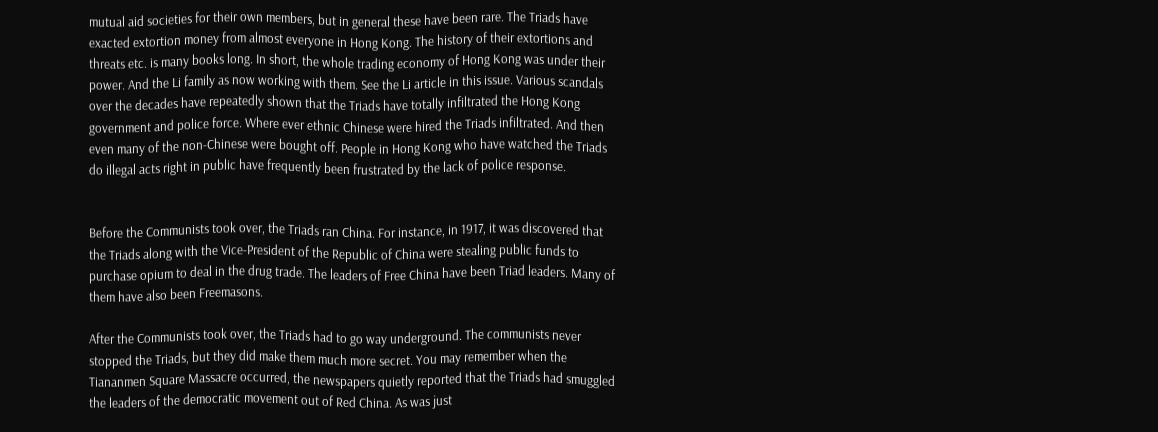mutual aid societies for their own members, but in general these have been rare. The Triads have exacted extortion money from almost everyone in Hong Kong. The history of their extortions and threats etc. is many books long. In short, the whole trading economy of Hong Kong was under their power. And the Li family as now working with them. See the Li article in this issue. Various scandals over the decades have repeatedly shown that the Triads have totally infiltrated the Hong Kong government and police force. Where ever ethnic Chinese were hired the Triads infiltrated. And then even many of the non-Chinese were bought off. People in Hong Kong who have watched the Triads do illegal acts right in public have frequently been frustrated by the lack of police response.


Before the Communists took over, the Triads ran China. For instance, in 1917, it was discovered that the Triads along with the Vice-President of the Republic of China were stealing public funds to purchase opium to deal in the drug trade. The leaders of Free China have been Triad leaders. Many of them have also been Freemasons.

After the Communists took over, the Triads had to go way underground. The communists never stopped the Triads, but they did make them much more secret. You may remember when the Tiananmen Square Massacre occurred, the newspapers quietly reported that the Triads had smuggled the leaders of the democratic movement out of Red China. As was just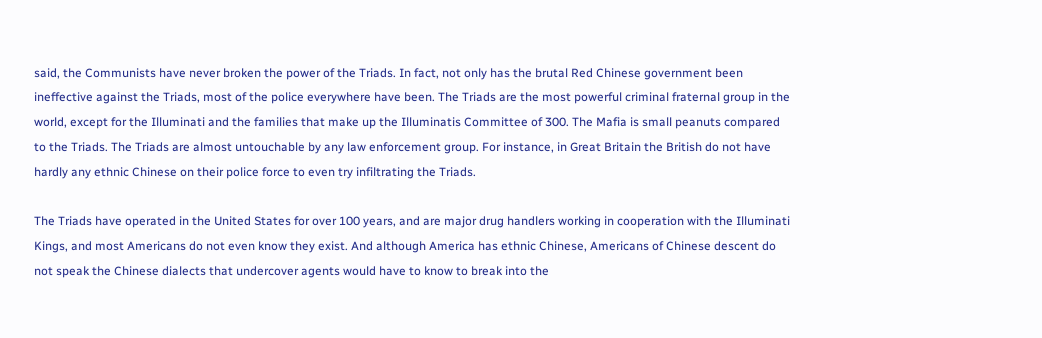said, the Communists have never broken the power of the Triads. In fact, not only has the brutal Red Chinese government been ineffective against the Triads, most of the police everywhere have been. The Triads are the most powerful criminal fraternal group in the world, except for the Illuminati and the families that make up the Illuminatis Committee of 300. The Mafia is small peanuts compared to the Triads. The Triads are almost untouchable by any law enforcement group. For instance, in Great Britain the British do not have hardly any ethnic Chinese on their police force to even try infiltrating the Triads.

The Triads have operated in the United States for over 100 years, and are major drug handlers working in cooperation with the Illuminati Kings, and most Americans do not even know they exist. And although America has ethnic Chinese, Americans of Chinese descent do not speak the Chinese dialects that undercover agents would have to know to break into the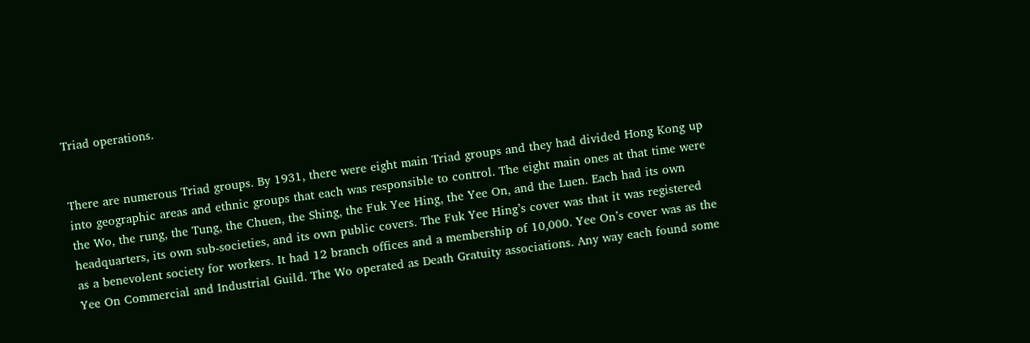Triad operations.


There are numerous Triad groups. By 1931, there were eight main Triad groups and they had divided Hong Kong up into geographic areas and ethnic groups that each was responsible to control. The eight main ones at that time were the Wo, the rung, the Tung, the Chuen, the Shing, the Fuk Yee Hing, the Yee On, and the Luen. Each had its own headquarters, its own sub-societies, and its own public covers. The Fuk Yee Hing’s cover was that it was registered as a benevolent society for workers. It had 12 branch offices and a membership of 10,000. Yee On’s cover was as the Yee On Commercial and Industrial Guild. The Wo operated as Death Gratuity associations. Any way each found some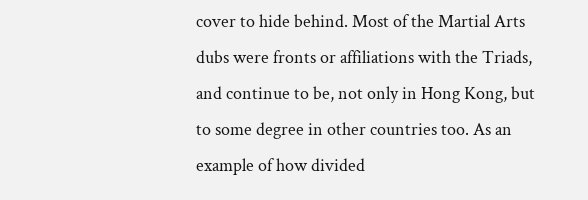cover to hide behind. Most of the Martial Arts dubs were fronts or affiliations with the Triads, and continue to be, not only in Hong Kong, but to some degree in other countries too. As an example of how divided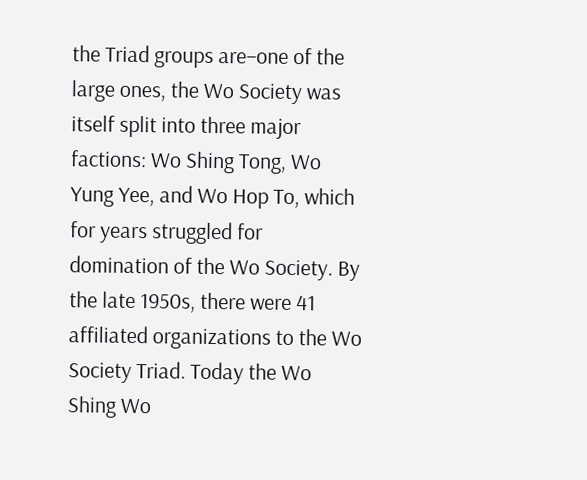the Triad groups are–one of the large ones, the Wo Society was itself split into three major factions: Wo Shing Tong, Wo Yung Yee, and Wo Hop To, which for years struggled for domination of the Wo Society. By the late 1950s, there were 41 affiliated organizations to the Wo Society Triad. Today the Wo Shing Wo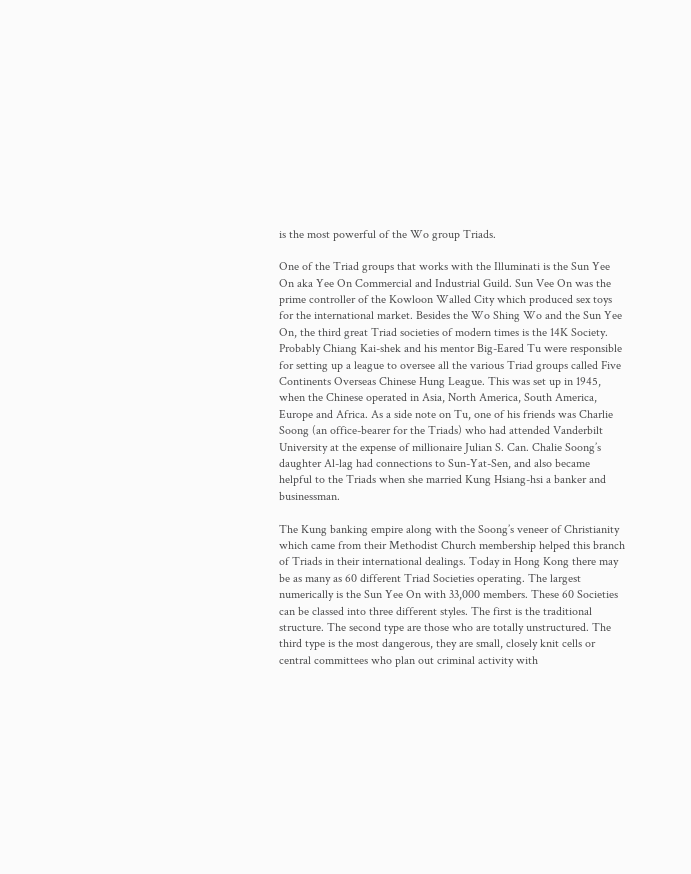is the most powerful of the Wo group Triads.

One of the Triad groups that works with the Illuminati is the Sun Yee On aka Yee On Commercial and Industrial Guild. Sun Vee On was the prime controller of the Kowloon Walled City which produced sex toys for the international market. Besides the Wo Shing Wo and the Sun Yee On, the third great Triad societies of modern times is the 14K Society. Probably Chiang Kai-shek and his mentor Big-Eared Tu were responsible for setting up a league to oversee all the various Triad groups called Five Continents Overseas Chinese Hung League. This was set up in 1945, when the Chinese operated in Asia, North America, South America, Europe and Africa. As a side note on Tu, one of his friends was Charlie Soong (an office-bearer for the Triads) who had attended Vanderbilt University at the expense of millionaire Julian S. Can. Chalie Soong’s daughter Al-lag had connections to Sun-Yat-Sen, and also became helpful to the Triads when she married Kung Hsiang-hsi a banker and businessman.

The Kung banking empire along with the Soong’s veneer of Christianity which came from their Methodist Church membership helped this branch of Triads in their international dealings. Today in Hong Kong there may be as many as 60 different Triad Societies operating. The largest numerically is the Sun Yee On with 33,000 members. These 60 Societies can be classed into three different styles. The first is the traditional structure. The second type are those who are totally unstructured. The third type is the most dangerous, they are small, closely knit cells or central committees who plan out criminal activity with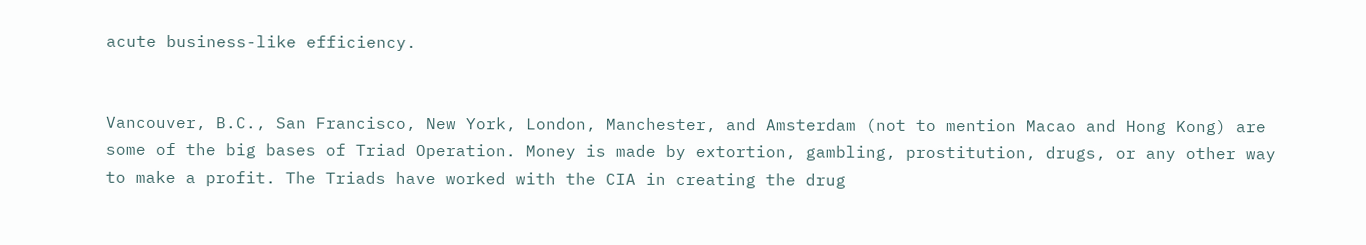acute business-like efficiency.


Vancouver, B.C., San Francisco, New York, London, Manchester, and Amsterdam (not to mention Macao and Hong Kong) are some of the big bases of Triad Operation. Money is made by extortion, gambling, prostitution, drugs, or any other way to make a profit. The Triads have worked with the CIA in creating the drug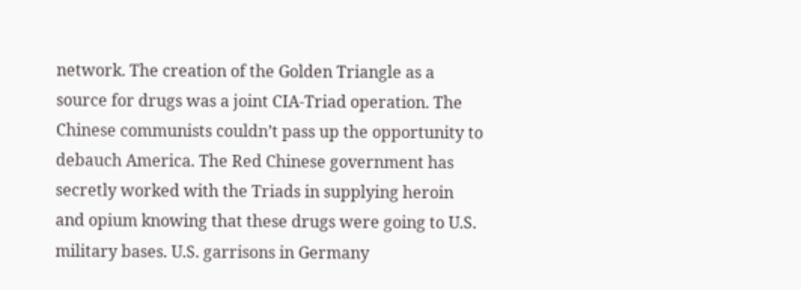network. The creation of the Golden Triangle as a source for drugs was a joint CIA-Triad operation. The Chinese communists couldn’t pass up the opportunity to debauch America. The Red Chinese government has secretly worked with the Triads in supplying heroin and opium knowing that these drugs were going to U.S. military bases. U.S. garrisons in Germany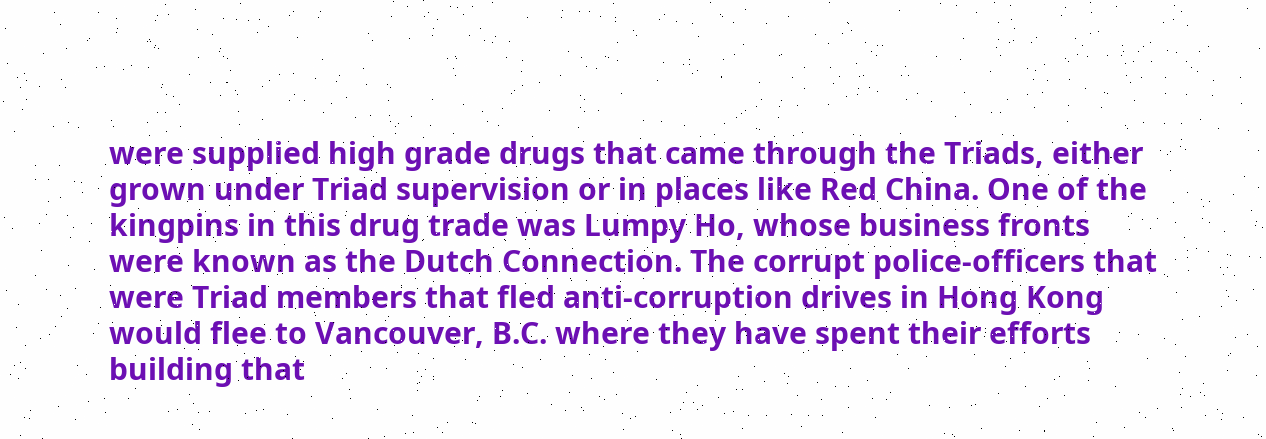were supplied high grade drugs that came through the Triads, either grown under Triad supervision or in places like Red China. One of the kingpins in this drug trade was Lumpy Ho, whose business fronts were known as the Dutch Connection. The corrupt police-officers that were Triad members that fled anti-corruption drives in Hong Kong would flee to Vancouver, B.C. where they have spent their efforts building that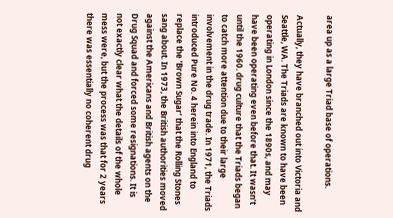area up as a large Triad base of operations.

Actually, they have branched out into Victoria and Seattle, WA. The Triads are known to have been operating in London since the 1890s, and may have been operating even before that. It wasn’t until the 1960. drug culture that the Triads began to catch more attention due to their large involvement in the drug trade. In 1971, the Triads introduced Pure No. 4 herein into England to replace the ‘Brown Sugar’ that the Rolling Stones sang about. In 1973, the British authorities moved against the Americans and British agents on the Drug Squad and forced some resignations. It is not exactly clear what the details of the whole mess were, but the process was that for 2 years there was essentially no coherent drug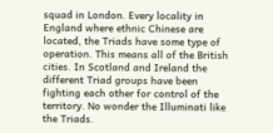squad in London. Every locality in England where ethnic Chinese are located, the Triads have some type of operation. This means all of the British cities. In Scotland and Ireland the different Triad groups have been fighting each other for control of the territory. No wonder the Illuminati like the Triads.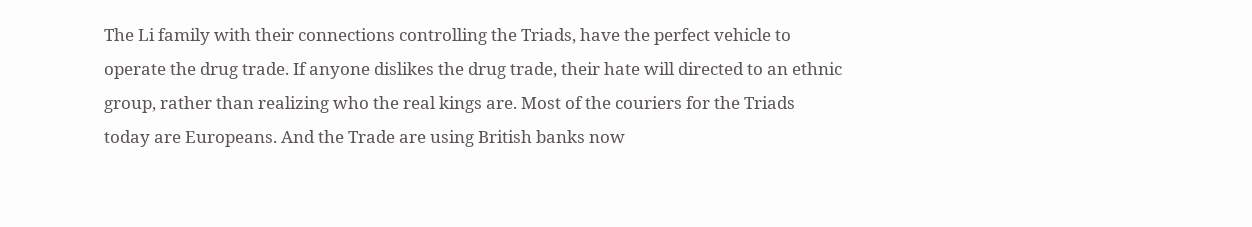The Li family with their connections controlling the Triads, have the perfect vehicle to operate the drug trade. If anyone dislikes the drug trade, their hate will directed to an ethnic group, rather than realizing who the real kings are. Most of the couriers for the Triads today are Europeans. And the Trade are using British banks now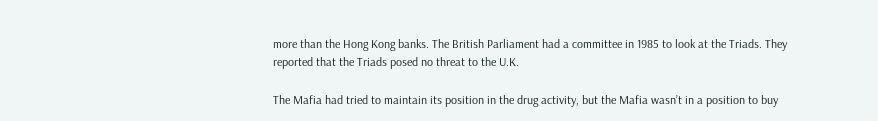more than the Hong Kong banks. The British Parliament had a committee in 1985 to look at the Triads. They reported that the Triads posed no threat to the U.K.

The Mafia had tried to maintain its position in the drug activity, but the Mafia wasn’t in a position to buy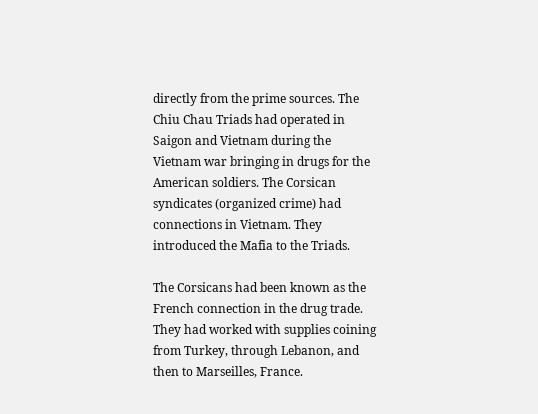directly from the prime sources. The Chiu Chau Triads had operated in Saigon and Vietnam during the Vietnam war bringing in drugs for the American soldiers. The Corsican syndicates (organized crime) had connections in Vietnam. They introduced the Mafia to the Triads.

The Corsicans had been known as the French connection in the drug trade. They had worked with supplies coining from Turkey, through Lebanon, and then to Marseilles, France.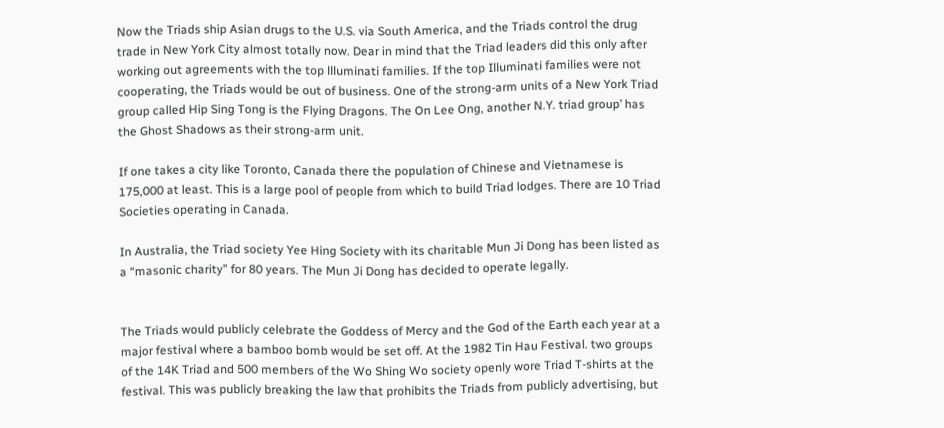Now the Triads ship Asian drugs to the U.S. via South America, and the Triads control the drug trade in New York City almost totally now. Dear in mind that the Triad leaders did this only after working out agreements with the top llluminati families. If the top Illuminati families were not cooperating, the Triads would be out of business. One of the strong-arm units of a New York Triad group called Hip Sing Tong is the Flying Dragons. The On Lee Ong, another N.Y. triad group’ has the Ghost Shadows as their strong-arm unit.

If one takes a city like Toronto, Canada there the population of Chinese and Vietnamese is 175,000 at least. This is a large pool of people from which to build Triad lodges. There are 10 Triad Societies operating in Canada.

In Australia, the Triad society Yee Hing Society with its charitable Mun Ji Dong has been listed as a “masonic charity” for 80 years. The Mun Ji Dong has decided to operate legally.


The Triads would publicly celebrate the Goddess of Mercy and the God of the Earth each year at a major festival where a bamboo bomb would be set off. At the 1982 Tin Hau Festival. two groups of the 14K Triad and 500 members of the Wo Shing Wo society openly wore Triad T-shirts at the festival. This was publicly breaking the law that prohibits the Triads from publicly advertising, but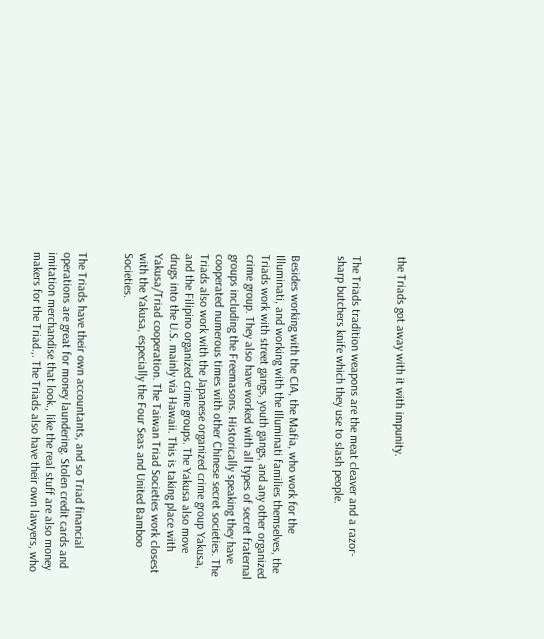the Triads got away with it with impunity.


The Triads tradition weapons are the meat cleaver and a razor-sharp butchers knife which they use to slash people.


Besides working with the CIA, the Mafia, who work for the Illuminati, and working with the Illuminati families themselves, the Triads work with street gangs, youth gangs, and any other organized crime group. They also have worked with all types of secret fraternal groups including the Freemasons. Historically speaking they have cooperated numerous times with other Chinese secret societies. The Triads also work with the Japanese organized crime group Yakusa, and the Filipino organized crime groups. The Yakusa also move drugs into the U.S. mainly via Hawaii. This is taking place with Yakusa/Triad cooperation. The Taiwan Triad Societies work closest with the Yakusa, especially the Four Seas and United Bamboo Societies.


The Triads have their own accountants, and so Triad financial operations are great for money laundering. Stolen credit cards and imitation merchandise that look., like the real stuff are also money makers for the Triad.,. The Triads also have their own lawyers, who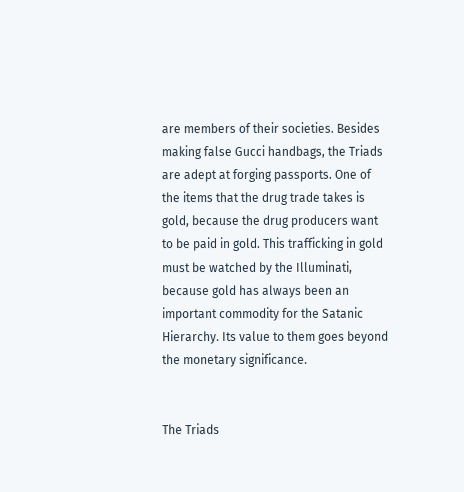are members of their societies. Besides making false Gucci handbags, the Triads are adept at forging passports. One of the items that the drug trade takes is gold, because the drug producers want to be paid in gold. This trafficking in gold must be watched by the Illuminati, because gold has always been an important commodity for the Satanic Hierarchy. Its value to them goes beyond the monetary significance.


The Triads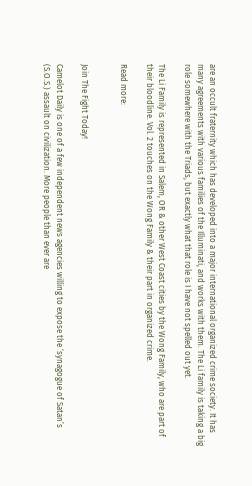are an occult fraternity which has developed into a major international organized crime society. It has many agreements with various families of the Illuminati, and works with them. The Li family is taking a big role somewhere with the Triads, but exactly what that role is I have not spelled out yet.

The Li Family is represented in Salem, OR & other West Coast cities by the Wong Family, who are part of their bloodline. Vol. 2 touches on the Wong Family & their part in organized crime.

Read more:


Join The Fight Today!

Camelot Daily is one of a few independent news agencies willing to expose the ‘synagogue of Satan’s (S.O.S.) assault on civilization. More people than ever are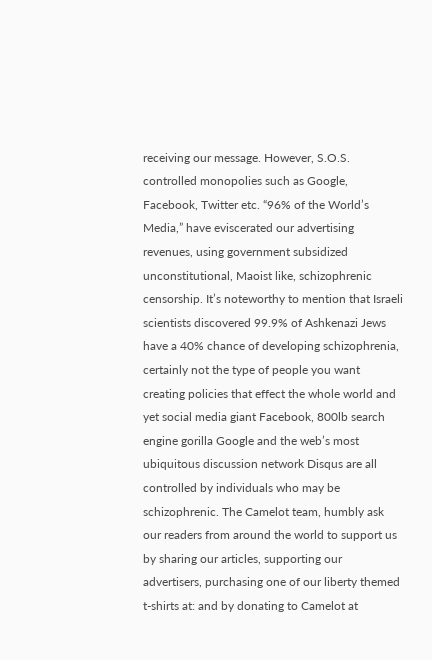receiving our message. However, S.O.S. controlled monopolies such as Google, Facebook, Twitter etc. “96% of the World’s Media,” have eviscerated our advertising revenues, using government subsidized unconstitutional, Maoist like, schizophrenic censorship. It’s noteworthy to mention that Israeli scientists discovered 99.9% of Ashkenazi Jews have a 40% chance of developing schizophrenia, certainly not the type of people you want creating policies that effect the whole world and yet social media giant Facebook, 800lb search engine gorilla Google and the web’s most ubiquitous discussion network Disqus are all controlled by individuals who may be schizophrenic. The Camelot team, humbly ask our readers from around the world to support us by sharing our articles, supporting our advertisers, purchasing one of our liberty themed t-shirts at: and by donating to Camelot at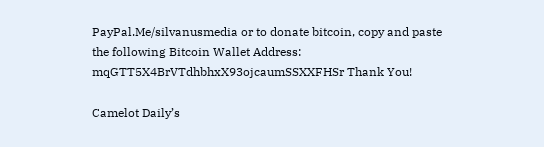PayPal.Me/silvanusmedia or to donate bitcoin, copy and paste the following Bitcoin Wallet Address: mqGTT5X4BrVTdhbhxX93ojcaumSSXXFHSr Thank You!

Camelot Daily’s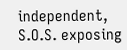independent, S.O.S. exposing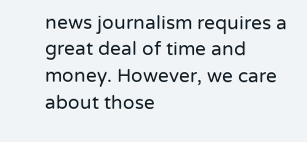news journalism requires a great deal of time and money. However, we care about those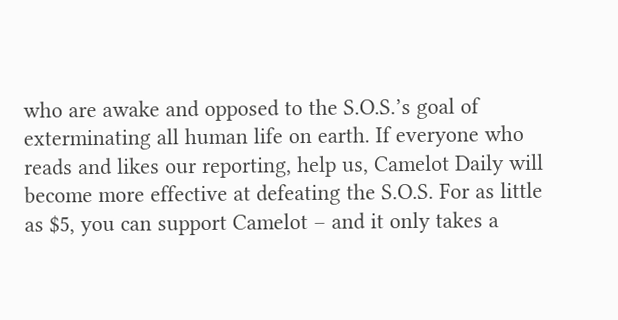who are awake and opposed to the S.O.S.’s goal of exterminating all human life on earth. If everyone who reads and likes our reporting, help us, Camelot Daily will become more effective at defeating the S.O.S. For as little as $5, you can support Camelot – and it only takes a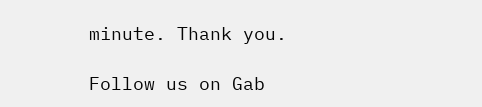minute. Thank you.

Follow us on Gab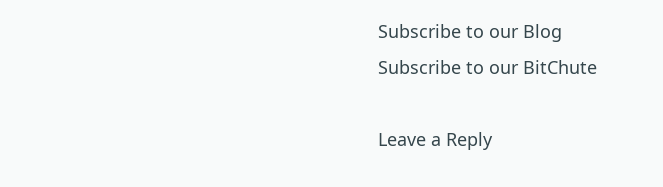Subscribe to our Blog
Subscribe to our BitChute

Leave a Reply